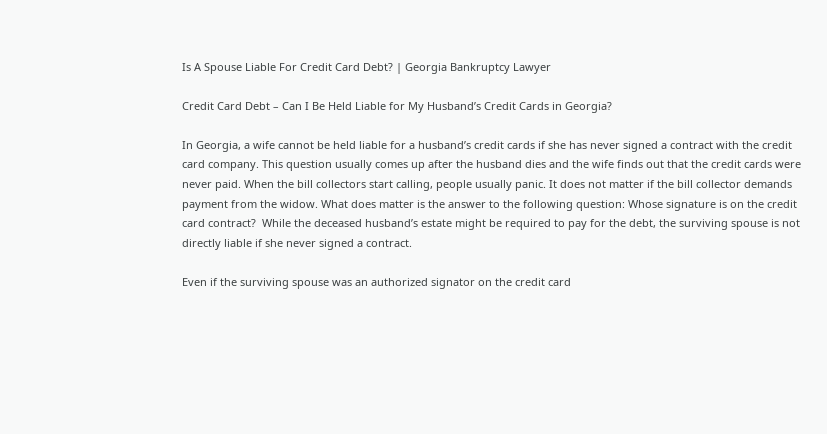Is A Spouse Liable For Credit Card Debt? | Georgia Bankruptcy Lawyer

Credit Card Debt – Can I Be Held Liable for My Husband’s Credit Cards in Georgia?

In Georgia, a wife cannot be held liable for a husband’s credit cards if she has never signed a contract with the credit card company. This question usually comes up after the husband dies and the wife finds out that the credit cards were never paid. When the bill collectors start calling, people usually panic. It does not matter if the bill collector demands payment from the widow. What does matter is the answer to the following question: Whose signature is on the credit card contract?  While the deceased husband’s estate might be required to pay for the debt, the surviving spouse is not directly liable if she never signed a contract.

Even if the surviving spouse was an authorized signator on the credit card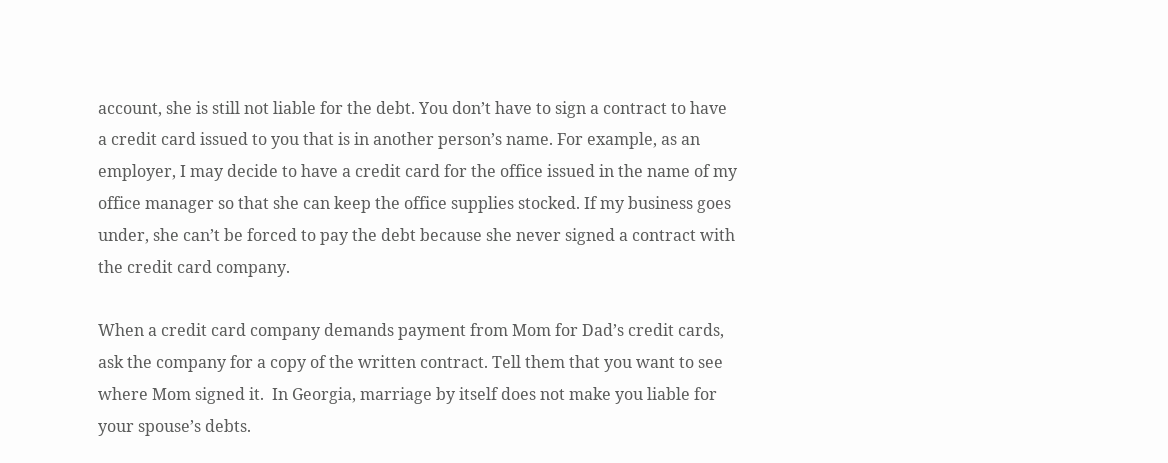account, she is still not liable for the debt. You don’t have to sign a contract to have a credit card issued to you that is in another person’s name. For example, as an employer, I may decide to have a credit card for the office issued in the name of my office manager so that she can keep the office supplies stocked. If my business goes under, she can’t be forced to pay the debt because she never signed a contract with the credit card company.

When a credit card company demands payment from Mom for Dad’s credit cards, ask the company for a copy of the written contract. Tell them that you want to see where Mom signed it.  In Georgia, marriage by itself does not make you liable for your spouse’s debts.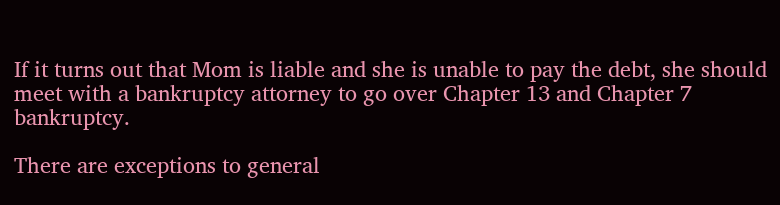If it turns out that Mom is liable and she is unable to pay the debt, she should meet with a bankruptcy attorney to go over Chapter 13 and Chapter 7 bankruptcy.

There are exceptions to general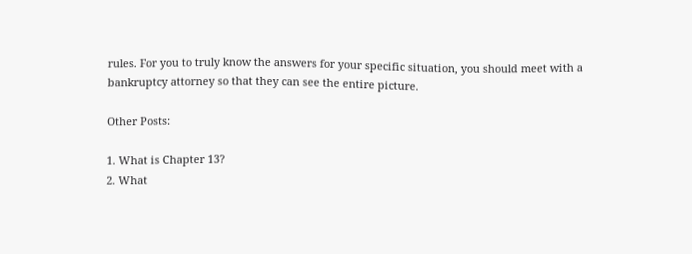rules. For you to truly know the answers for your specific situation, you should meet with a bankruptcy attorney so that they can see the entire picture.

Other Posts:

1. What is Chapter 13?
2. What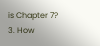is Chapter 7?
3. How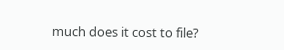much does it cost to file?